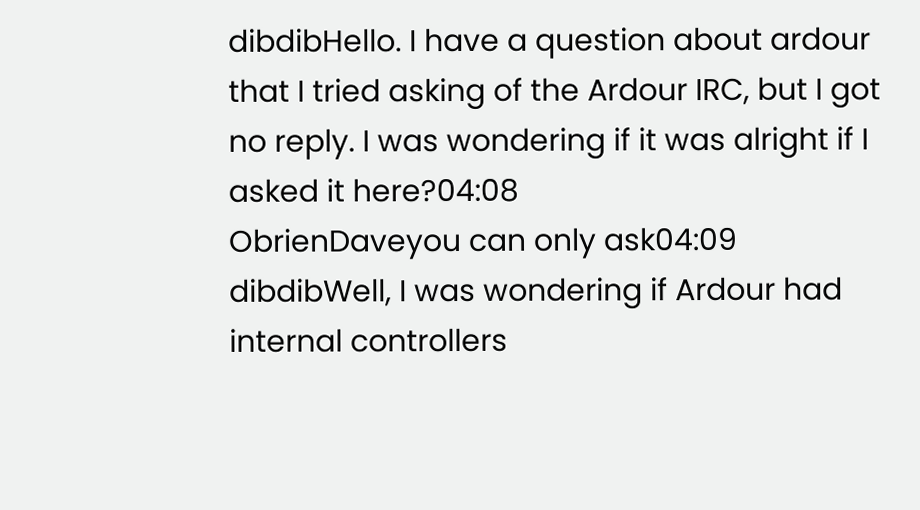dibdibHello. I have a question about ardour that I tried asking of the Ardour IRC, but I got no reply. I was wondering if it was alright if I asked it here?04:08
ObrienDaveyou can only ask04:09
dibdibWell, I was wondering if Ardour had internal controllers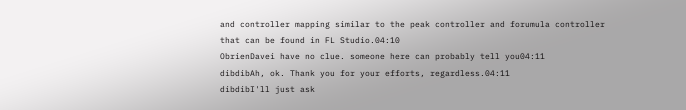and controller mapping similar to the peak controller and forumula controller that can be found in FL Studio.04:10
ObrienDavei have no clue. someone here can probably tell you04:11
dibdibAh, ok. Thank you for your efforts, regardless.04:11
dibdibI'll just ask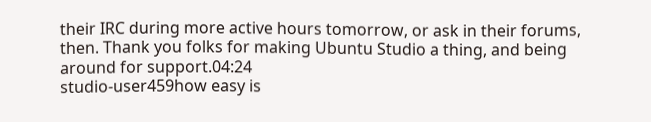their IRC during more active hours tomorrow, or ask in their forums, then. Thank you folks for making Ubuntu Studio a thing, and being around for support.04:24
studio-user459how easy is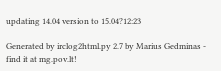updating 14.04 version to 15.04?12:23

Generated by irclog2html.py 2.7 by Marius Gedminas - find it at mg.pov.lt!